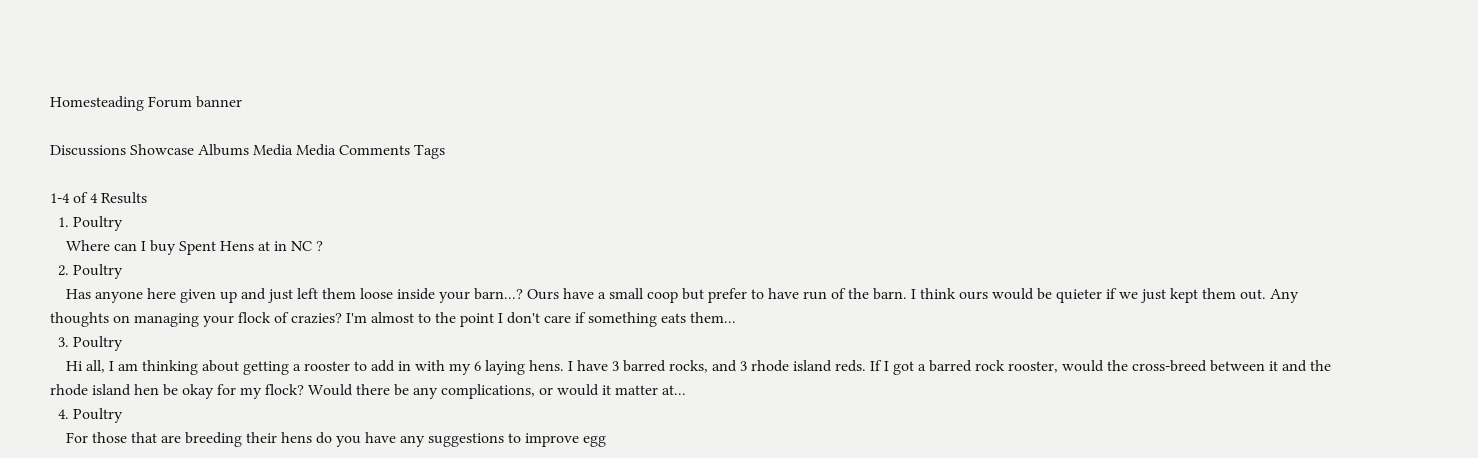Homesteading Forum banner

Discussions Showcase Albums Media Media Comments Tags

1-4 of 4 Results
  1. Poultry
    Where can I buy Spent Hens at in NC ?
  2. Poultry
    Has anyone here given up and just left them loose inside your barn...? Ours have a small coop but prefer to have run of the barn. I think ours would be quieter if we just kept them out. Any thoughts on managing your flock of crazies? I'm almost to the point I don't care if something eats them...
  3. Poultry
    Hi all, I am thinking about getting a rooster to add in with my 6 laying hens. I have 3 barred rocks, and 3 rhode island reds. If I got a barred rock rooster, would the cross-breed between it and the rhode island hen be okay for my flock? Would there be any complications, or would it matter at...
  4. Poultry
    For those that are breeding their hens do you have any suggestions to improve egg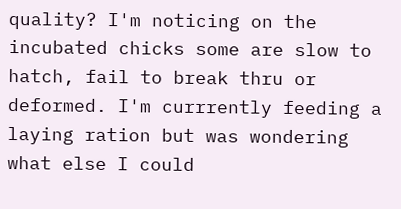quality? I'm noticing on the incubated chicks some are slow to hatch, fail to break thru or deformed. I'm currrently feeding a laying ration but was wondering what else I could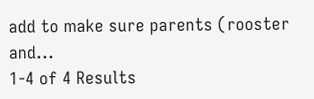add to make sure parents (rooster and...
1-4 of 4 Results